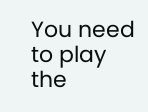You need to play the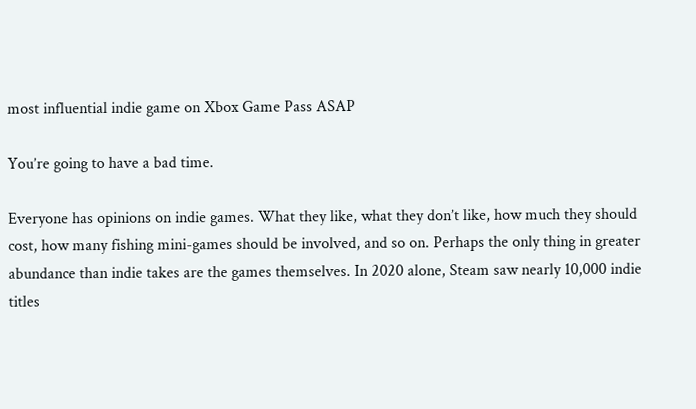most influential indie game on Xbox Game Pass ASAP

You’re going to have a bad time.

Everyone has opinions on indie games. What they like, what they don’t like, how much they should cost, how many fishing mini-games should be involved, and so on. Perhaps the only thing in greater abundance than indie takes are the games themselves. In 2020 alone, Steam saw nearly 10,000 indie titles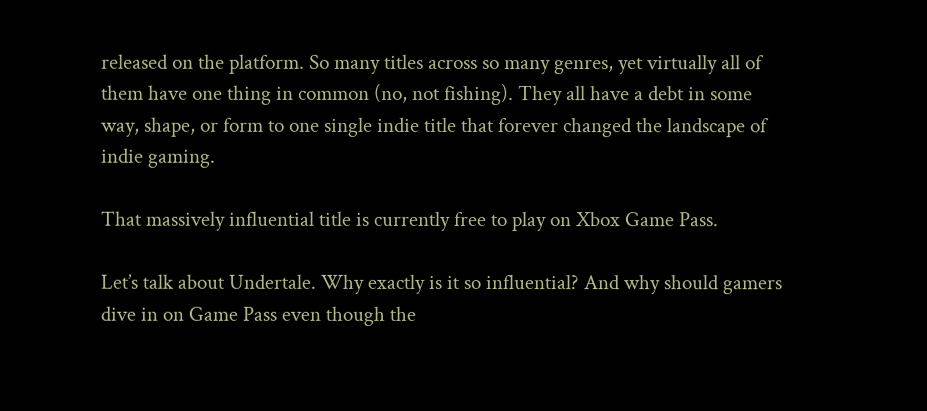released on the platform. So many titles across so many genres, yet virtually all of them have one thing in common (no, not fishing). They all have a debt in some way, shape, or form to one single indie title that forever changed the landscape of indie gaming.

That massively influential title is currently free to play on Xbox Game Pass.

Let’s talk about Undertale. Why exactly is it so influential? And why should gamers dive in on Game Pass even though the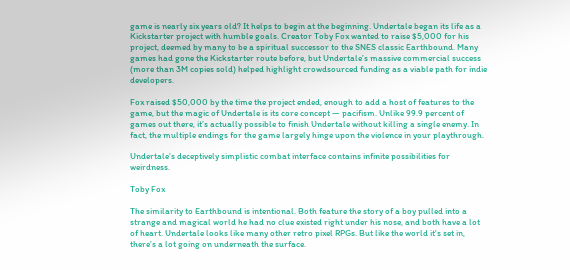game is nearly six years old? It helps to begin at the beginning. Undertale began its life as a Kickstarter project with humble goals. Creator Toby Fox wanted to raise $5,000 for his project, deemed by many to be a spiritual successor to the SNES classic Earthbound. Many games had gone the Kickstarter route before, but Undertale’s massive commercial success (more than 3M copies sold) helped highlight crowdsourced funding as a viable path for indie developers.

Fox raised $50,000 by the time the project ended, enough to add a host of features to the game, but the magic of Undertale is its core concept — pacifism. Unlike 99.9 percent of games out there, it’s actually possible to finish Undertale without killing a single enemy. In fact, the multiple endings for the game largely hinge upon the violence in your playthrough.

Undertale’s deceptively simplistic combat interface contains infinite possibilities for weirdness.

Toby Fox

The similarity to Earthbound is intentional. Both feature the story of a boy pulled into a strange and magical world he had no clue existed right under his nose, and both have a lot of heart. Undertale looks like many other retro pixel RPGs. But like the world it's set in, there’s a lot going on underneath the surface.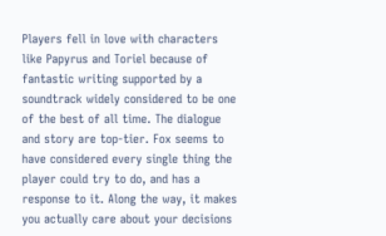Players fell in love with characters like Papyrus and Toriel because of fantastic writing supported by a soundtrack widely considered to be one of the best of all time. The dialogue and story are top-tier. Fox seems to have considered every single thing the player could try to do, and has a response to it. Along the way, it makes you actually care about your decisions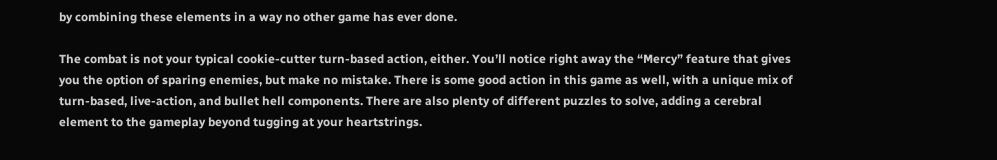by combining these elements in a way no other game has ever done.

The combat is not your typical cookie-cutter turn-based action, either. You’ll notice right away the “Mercy” feature that gives you the option of sparing enemies, but make no mistake. There is some good action in this game as well, with a unique mix of turn-based, live-action, and bullet hell components. There are also plenty of different puzzles to solve, adding a cerebral element to the gameplay beyond tugging at your heartstrings.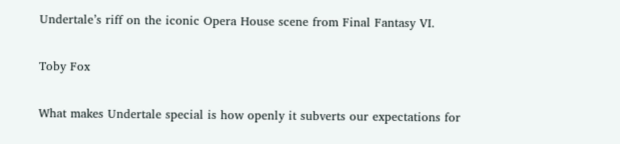Undertale’s riff on the iconic Opera House scene from Final Fantasy VI.

Toby Fox

What makes Undertale special is how openly it subverts our expectations for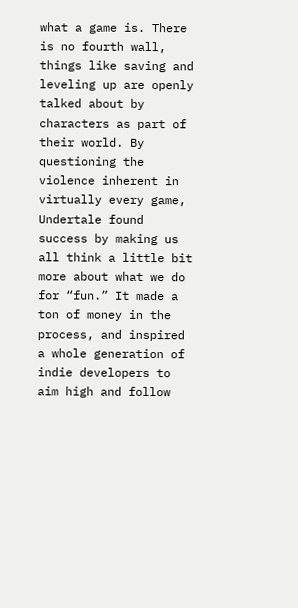what a game is. There is no fourth wall, things like saving and leveling up are openly talked about by characters as part of their world. By questioning the violence inherent in virtually every game, Undertale found success by making us all think a little bit more about what we do for “fun.” It made a ton of money in the process, and inspired a whole generation of indie developers to aim high and follow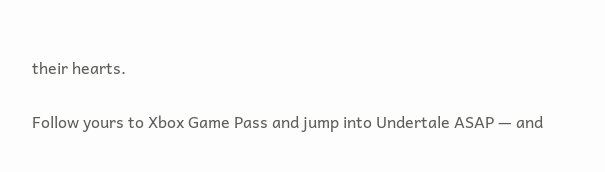their hearts.

Follow yours to Xbox Game Pass and jump into Undertale ASAP — and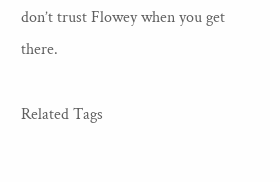don’t trust Flowey when you get there.

Related Tags